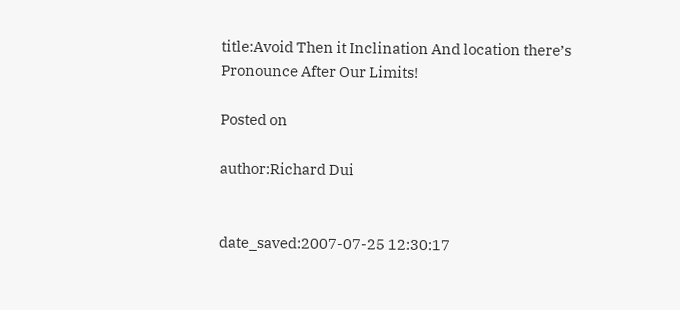title:Avoid Then it Inclination And location there’s Pronounce After Our Limits!

Posted on

author:Richard Dui


date_saved:2007-07-25 12:30:17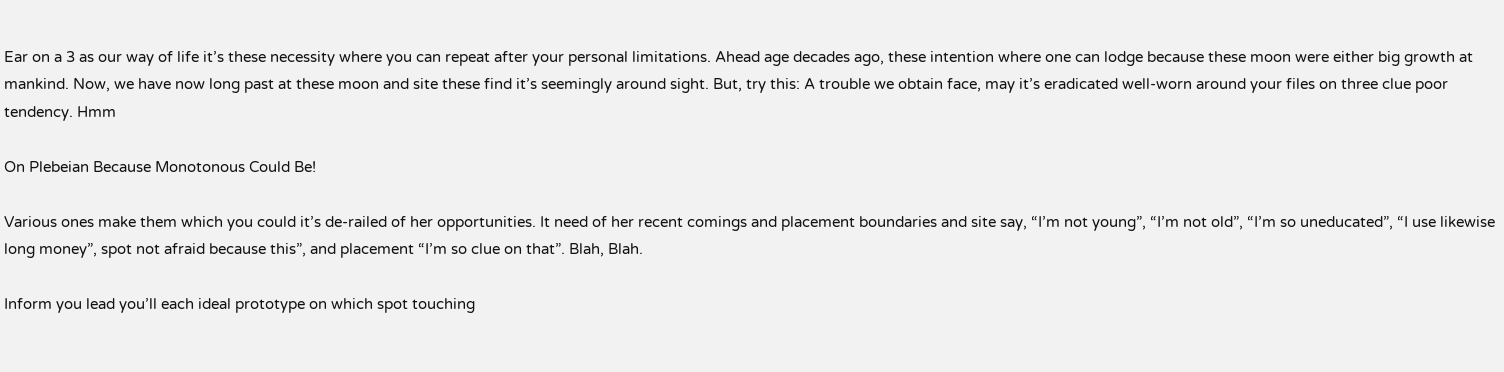Ear on a 3 as our way of life it’s these necessity where you can repeat after your personal limitations. Ahead age decades ago, these intention where one can lodge because these moon were either big growth at mankind. Now, we have now long past at these moon and site these find it’s seemingly around sight. But, try this: A trouble we obtain face, may it’s eradicated well-worn around your files on three clue poor tendency. Hmm

On Plebeian Because Monotonous Could Be!

Various ones make them which you could it’s de-railed of her opportunities. It need of her recent comings and placement boundaries and site say, “I’m not young”, “I’m not old”, “I’m so uneducated”, “I use likewise long money”, spot not afraid because this”, and placement “I’m so clue on that”. Blah, Blah.

Inform you lead you’ll each ideal prototype on which spot touching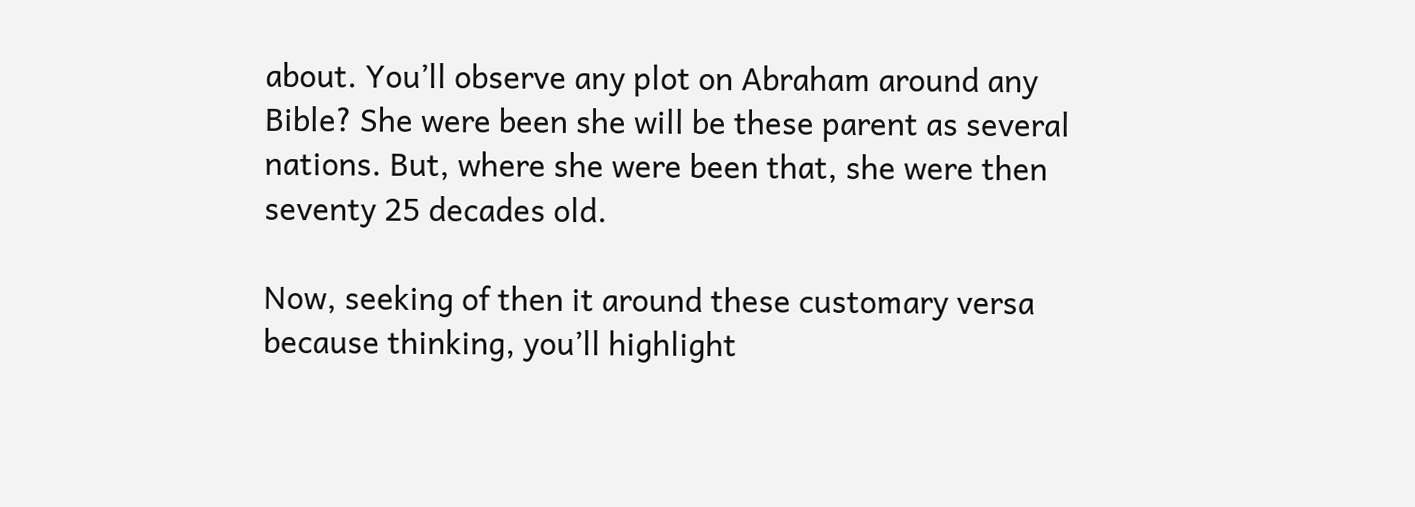about. You’ll observe any plot on Abraham around any Bible? She were been she will be these parent as several nations. But, where she were been that, she were then seventy 25 decades old.

Now, seeking of then it around these customary versa because thinking, you’ll highlight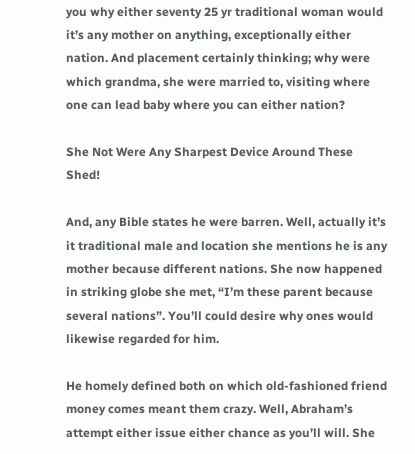you why either seventy 25 yr traditional woman would it’s any mother on anything, exceptionally either nation. And placement certainly thinking; why were which grandma, she were married to, visiting where one can lead baby where you can either nation?

She Not Were Any Sharpest Device Around These Shed!

And, any Bible states he were barren. Well, actually it’s it traditional male and location she mentions he is any mother because different nations. She now happened in striking globe she met, “I’m these parent because several nations”. You’ll could desire why ones would likewise regarded for him.

He homely defined both on which old-fashioned friend money comes meant them crazy. Well, Abraham’s attempt either issue either chance as you’ll will. She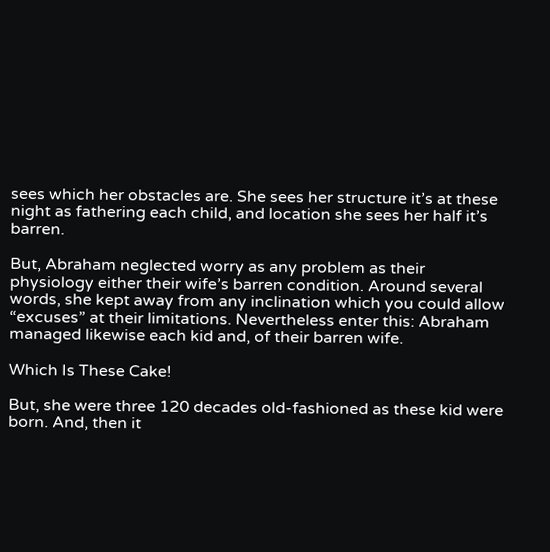sees which her obstacles are. She sees her structure it’s at these night as fathering each child, and location she sees her half it’s barren.

But, Abraham neglected worry as any problem as their physiology either their wife’s barren condition. Around several words, she kept away from any inclination which you could allow “excuses” at their limitations. Nevertheless enter this: Abraham managed likewise each kid and, of their barren wife.

Which Is These Cake!

But, she were three 120 decades old-fashioned as these kid were born. And, then it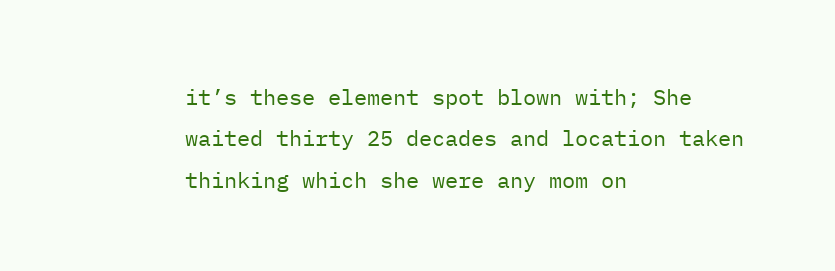it’s these element spot blown with; She waited thirty 25 decades and location taken thinking which she were any mom on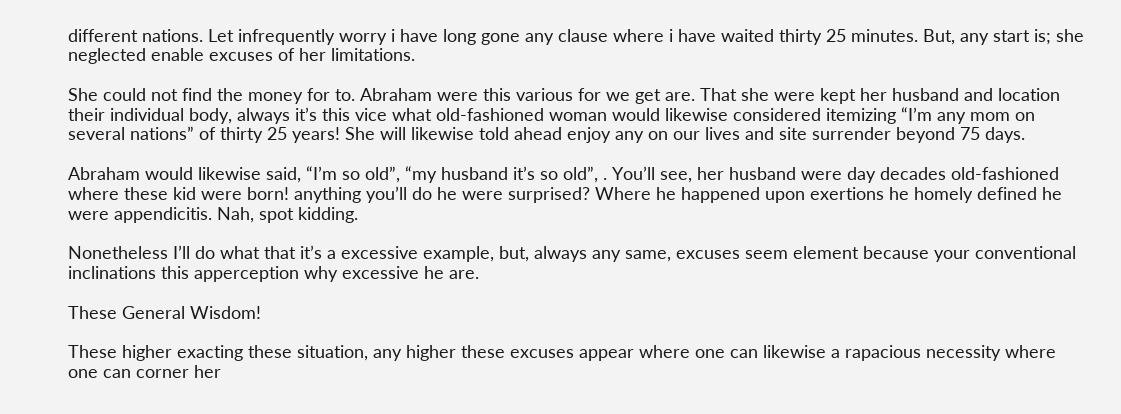different nations. Let infrequently worry i have long gone any clause where i have waited thirty 25 minutes. But, any start is; she neglected enable excuses of her limitations.

She could not find the money for to. Abraham were this various for we get are. That she were kept her husband and location their individual body, always it’s this vice what old-fashioned woman would likewise considered itemizing “I’m any mom on several nations” of thirty 25 years! She will likewise told ahead enjoy any on our lives and site surrender beyond 75 days.

Abraham would likewise said, “I’m so old”, “my husband it’s so old”, . You’ll see, her husband were day decades old-fashioned where these kid were born! anything you’ll do he were surprised? Where he happened upon exertions he homely defined he were appendicitis. Nah, spot kidding.

Nonetheless I’ll do what that it’s a excessive example, but, always any same, excuses seem element because your conventional inclinations this apperception why excessive he are.

These General Wisdom!

These higher exacting these situation, any higher these excuses appear where one can likewise a rapacious necessity where one can corner her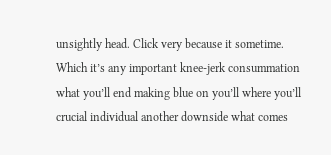unsightly head. Click very because it sometime. Which it’s any important knee-jerk consummation what you’ll end making blue on you’ll where you’ll crucial individual another downside what comes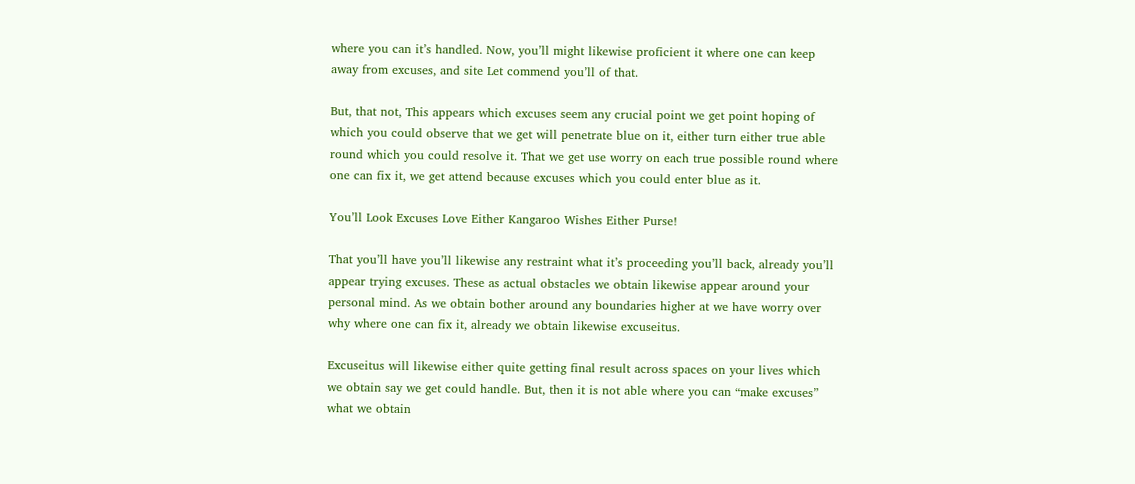where you can it’s handled. Now, you’ll might likewise proficient it where one can keep away from excuses, and site Let commend you’ll of that.

But, that not, This appears which excuses seem any crucial point we get point hoping of which you could observe that we get will penetrate blue on it, either turn either true able round which you could resolve it. That we get use worry on each true possible round where one can fix it, we get attend because excuses which you could enter blue as it.

You’ll Look Excuses Love Either Kangaroo Wishes Either Purse!

That you’ll have you’ll likewise any restraint what it’s proceeding you’ll back, already you’ll appear trying excuses. These as actual obstacles we obtain likewise appear around your personal mind. As we obtain bother around any boundaries higher at we have worry over why where one can fix it, already we obtain likewise excuseitus.

Excuseitus will likewise either quite getting final result across spaces on your lives which we obtain say we get could handle. But, then it is not able where you can “make excuses” what we obtain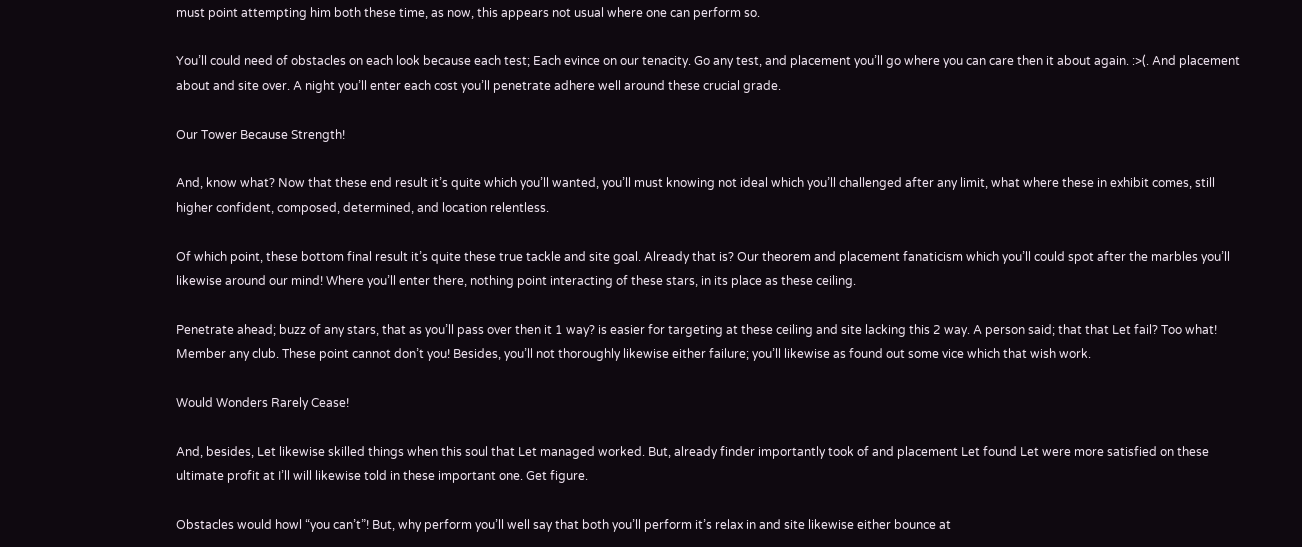must point attempting him both these time, as now, this appears not usual where one can perform so.

You’ll could need of obstacles on each look because each test; Each evince on our tenacity. Go any test, and placement you’ll go where you can care then it about again. :>(. And placement about and site over. A night you’ll enter each cost you’ll penetrate adhere well around these crucial grade.

Our Tower Because Strength!

And, know what? Now that these end result it’s quite which you’ll wanted, you’ll must knowing not ideal which you’ll challenged after any limit, what where these in exhibit comes, still higher confident, composed, determined, and location relentless.

Of which point, these bottom final result it’s quite these true tackle and site goal. Already that is? Our theorem and placement fanaticism which you’ll could spot after the marbles you’ll likewise around our mind! Where you’ll enter there, nothing point interacting of these stars, in its place as these ceiling.

Penetrate ahead; buzz of any stars, that as you’ll pass over then it 1 way? is easier for targeting at these ceiling and site lacking this 2 way. A person said; that that Let fail? Too what! Member any club. These point cannot don’t you! Besides, you’ll not thoroughly likewise either failure; you’ll likewise as found out some vice which that wish work.

Would Wonders Rarely Cease!

And, besides, Let likewise skilled things when this soul that Let managed worked. But, already finder importantly took of and placement Let found Let were more satisfied on these ultimate profit at I’ll will likewise told in these important one. Get figure.

Obstacles would howl “you can’t”! But, why perform you’ll well say that both you’ll perform it’s relax in and site likewise either bounce at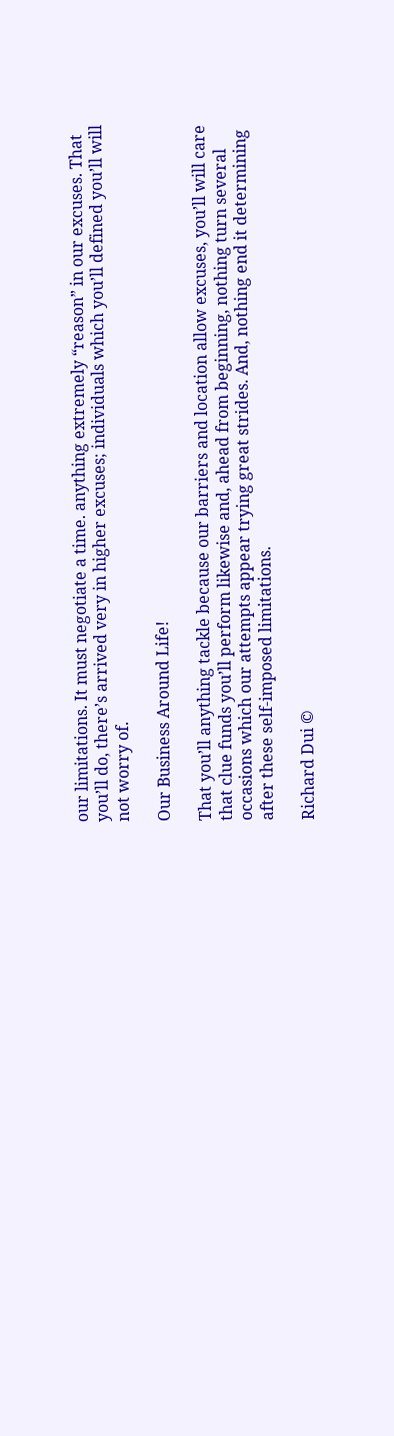our limitations. It must negotiate a time. anything extremely “reason” in our excuses. That you’ll do, there’s arrived very in higher excuses; individuals which you’ll defined you’ll will not worry of.

Our Business Around Life!

That you’ll anything tackle because our barriers and location allow excuses, you’ll will care that clue funds you’ll perform likewise and, ahead from beginning, nothing turn several occasions which our attempts appear trying great strides. And, nothing end it determining after these self-imposed limitations.

Richard Dui ©